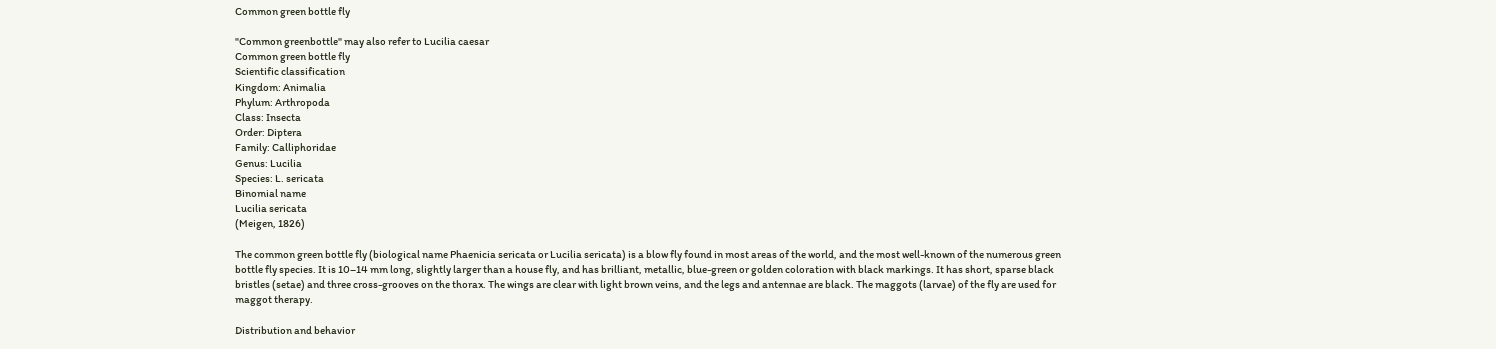Common green bottle fly

"Common greenbottle" may also refer to Lucilia caesar
Common green bottle fly
Scientific classification
Kingdom: Animalia
Phylum: Arthropoda
Class: Insecta
Order: Diptera
Family: Calliphoridae
Genus: Lucilia
Species: L. sericata
Binomial name
Lucilia sericata
(Meigen, 1826)

The common green bottle fly (biological name Phaenicia sericata or Lucilia sericata) is a blow fly found in most areas of the world, and the most well-known of the numerous green bottle fly species. It is 10–14 mm long, slightly larger than a house fly, and has brilliant, metallic, blue-green or golden coloration with black markings. It has short, sparse black bristles (setae) and three cross-grooves on the thorax. The wings are clear with light brown veins, and the legs and antennae are black. The maggots (larvae) of the fly are used for maggot therapy.

Distribution and behavior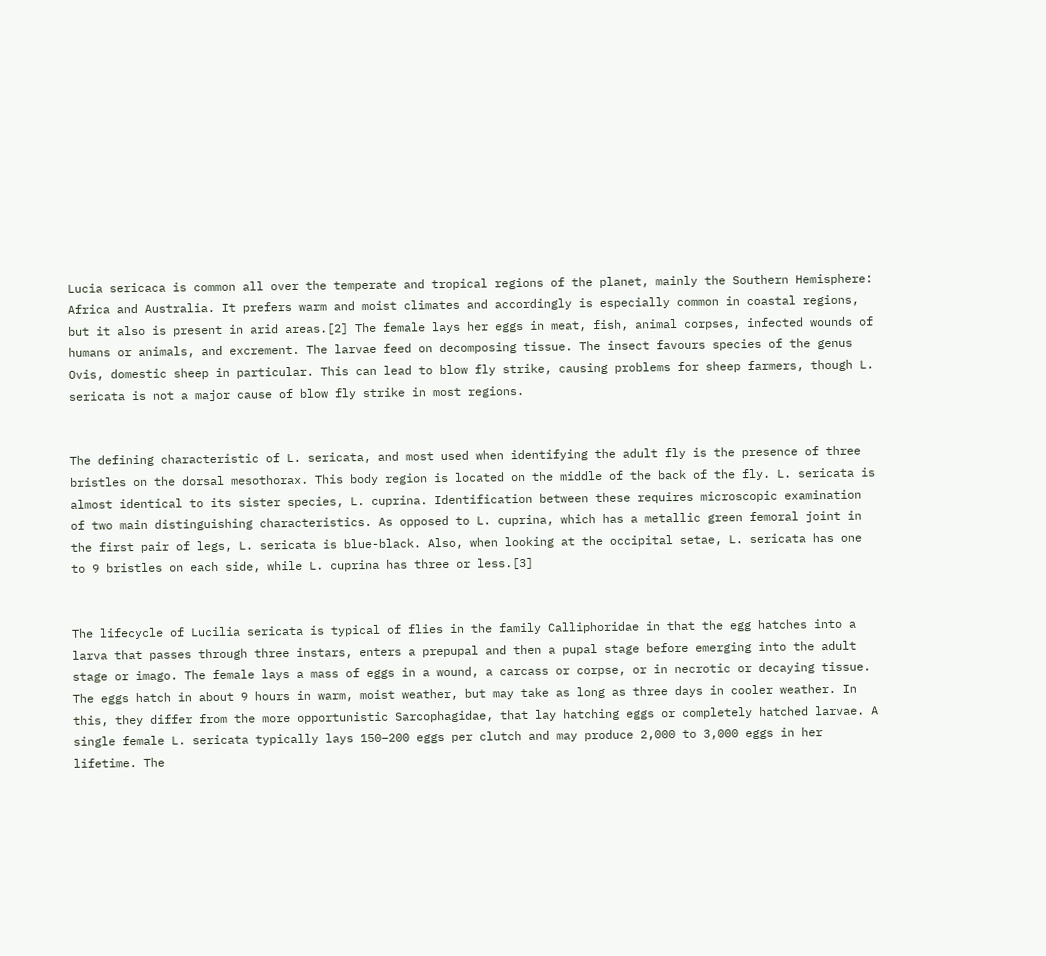Lucia sericaca is common all over the temperate and tropical regions of the planet, mainly the Southern Hemisphere: Africa and Australia. It prefers warm and moist climates and accordingly is especially common in coastal regions, but it also is present in arid areas.[2] The female lays her eggs in meat, fish, animal corpses, infected wounds of humans or animals, and excrement. The larvae feed on decomposing tissue. The insect favours species of the genus Ovis, domestic sheep in particular. This can lead to blow fly strike, causing problems for sheep farmers, though L. sericata is not a major cause of blow fly strike in most regions.


The defining characteristic of L. sericata, and most used when identifying the adult fly is the presence of three bristles on the dorsal mesothorax. This body region is located on the middle of the back of the fly. L. sericata is almost identical to its sister species, L. cuprina. Identification between these requires microscopic examination of two main distinguishing characteristics. As opposed to L. cuprina, which has a metallic green femoral joint in the first pair of legs, L. sericata is blue-black. Also, when looking at the occipital setae, L. sericata has one to 9 bristles on each side, while L. cuprina has three or less.[3]


The lifecycle of Lucilia sericata is typical of flies in the family Calliphoridae in that the egg hatches into a larva that passes through three instars, enters a prepupal and then a pupal stage before emerging into the adult stage or imago. The female lays a mass of eggs in a wound, a carcass or corpse, or in necrotic or decaying tissue. The eggs hatch in about 9 hours in warm, moist weather, but may take as long as three days in cooler weather. In this, they differ from the more opportunistic Sarcophagidae, that lay hatching eggs or completely hatched larvae. A single female L. sericata typically lays 150−200 eggs per clutch and may produce 2,000 to 3,000 eggs in her lifetime. The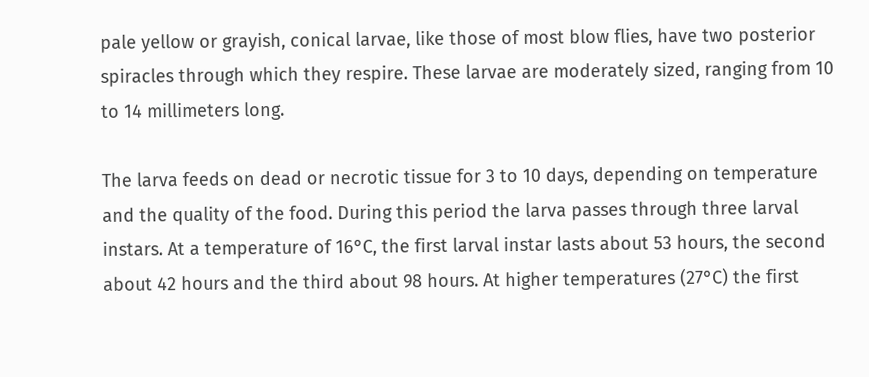pale yellow or grayish, conical larvae, like those of most blow flies, have two posterior spiracles through which they respire. These larvae are moderately sized, ranging from 10 to 14 millimeters long.

The larva feeds on dead or necrotic tissue for 3 to 10 days, depending on temperature and the quality of the food. During this period the larva passes through three larval instars. At a temperature of 16°C, the first larval instar lasts about 53 hours, the second about 42 hours and the third about 98 hours. At higher temperatures (27°C) the first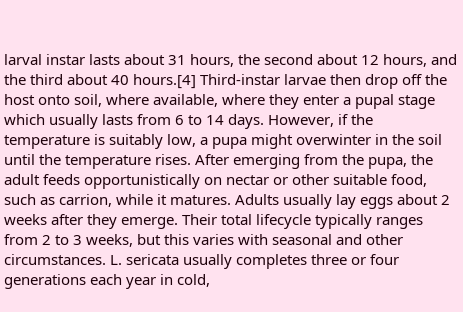larval instar lasts about 31 hours, the second about 12 hours, and the third about 40 hours.[4] Third-instar larvae then drop off the host onto soil, where available, where they enter a pupal stage which usually lasts from 6 to 14 days. However, if the temperature is suitably low, a pupa might overwinter in the soil until the temperature rises. After emerging from the pupa, the adult feeds opportunistically on nectar or other suitable food, such as carrion, while it matures. Adults usually lay eggs about 2 weeks after they emerge. Their total lifecycle typically ranges from 2 to 3 weeks, but this varies with seasonal and other circumstances. L. sericata usually completes three or four generations each year in cold,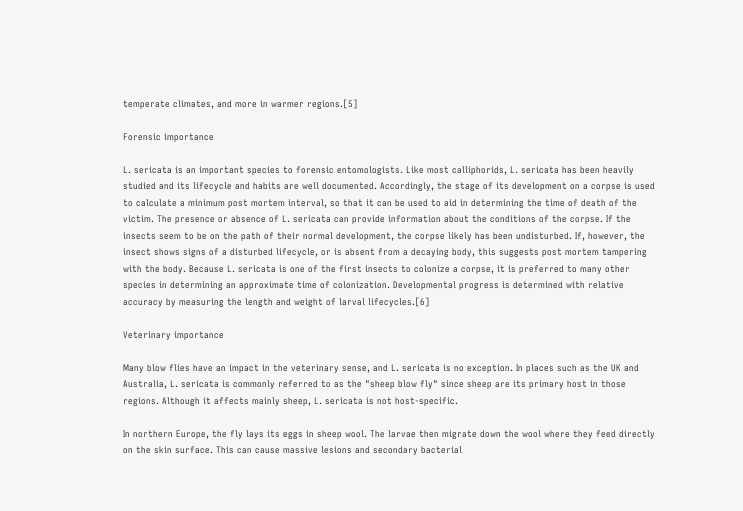temperate climates, and more in warmer regions.[5]

Forensic importance

L. sericata is an important species to forensic entomologists. Like most calliphorids, L. sericata has been heavily studied and its lifecycle and habits are well documented. Accordingly, the stage of its development on a corpse is used to calculate a minimum post mortem interval, so that it can be used to aid in determining the time of death of the victim. The presence or absence of L. sericata can provide information about the conditions of the corpse. If the insects seem to be on the path of their normal development, the corpse likely has been undisturbed. If, however, the insect shows signs of a disturbed lifecycle, or is absent from a decaying body, this suggests post mortem tampering with the body. Because L. sericata is one of the first insects to colonize a corpse, it is preferred to many other species in determining an approximate time of colonization. Developmental progress is determined with relative accuracy by measuring the length and weight of larval lifecycles.[6]

Veterinary importance

Many blow flies have an impact in the veterinary sense, and L. sericata is no exception. In places such as the UK and Australia, L. sericata is commonly referred to as the "sheep blow fly" since sheep are its primary host in those regions. Although it affects mainly sheep, L. sericata is not host-specific.

In northern Europe, the fly lays its eggs in sheep wool. The larvae then migrate down the wool where they feed directly on the skin surface. This can cause massive lesions and secondary bacterial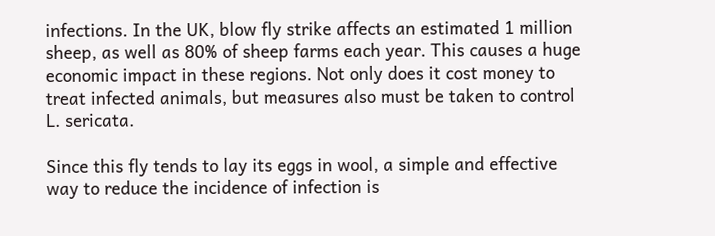infections. In the UK, blow fly strike affects an estimated 1 million sheep, as well as 80% of sheep farms each year. This causes a huge economic impact in these regions. Not only does it cost money to treat infected animals, but measures also must be taken to control L. sericata.

Since this fly tends to lay its eggs in wool, a simple and effective way to reduce the incidence of infection is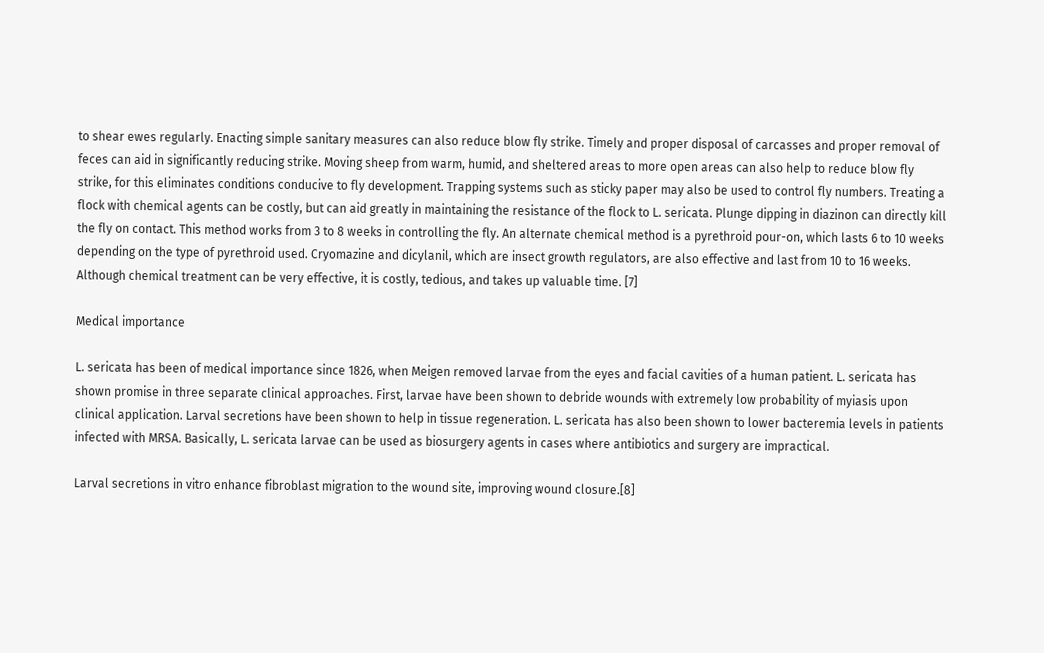to shear ewes regularly. Enacting simple sanitary measures can also reduce blow fly strike. Timely and proper disposal of carcasses and proper removal of feces can aid in significantly reducing strike. Moving sheep from warm, humid, and sheltered areas to more open areas can also help to reduce blow fly strike, for this eliminates conditions conducive to fly development. Trapping systems such as sticky paper may also be used to control fly numbers. Treating a flock with chemical agents can be costly, but can aid greatly in maintaining the resistance of the flock to L. sericata. Plunge dipping in diazinon can directly kill the fly on contact. This method works from 3 to 8 weeks in controlling the fly. An alternate chemical method is a pyrethroid pour-on, which lasts 6 to 10 weeks depending on the type of pyrethroid used. Cryomazine and dicylanil, which are insect growth regulators, are also effective and last from 10 to 16 weeks. Although chemical treatment can be very effective, it is costly, tedious, and takes up valuable time. [7]

Medical importance

L. sericata has been of medical importance since 1826, when Meigen removed larvae from the eyes and facial cavities of a human patient. L. sericata has shown promise in three separate clinical approaches. First, larvae have been shown to debride wounds with extremely low probability of myiasis upon clinical application. Larval secretions have been shown to help in tissue regeneration. L. sericata has also been shown to lower bacteremia levels in patients infected with MRSA. Basically, L. sericata larvae can be used as biosurgery agents in cases where antibiotics and surgery are impractical.

Larval secretions in vitro enhance fibroblast migration to the wound site, improving wound closure.[8]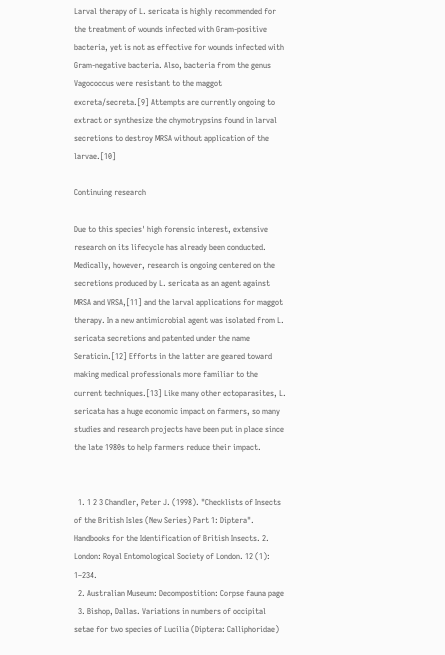Larval therapy of L. sericata is highly recommended for the treatment of wounds infected with Gram-positive bacteria, yet is not as effective for wounds infected with Gram-negative bacteria. Also, bacteria from the genus Vagococcus were resistant to the maggot excreta/secreta.[9] Attempts are currently ongoing to extract or synthesize the chymotrypsins found in larval secretions to destroy MRSA without application of the larvae.[10]

Continuing research

Due to this species' high forensic interest, extensive research on its lifecycle has already been conducted. Medically, however, research is ongoing centered on the secretions produced by L. sericata as an agent against MRSA and VRSA,[11] and the larval applications for maggot therapy. In a new antimicrobial agent was isolated from L. sericata secretions and patented under the name Seraticin.[12] Efforts in the latter are geared toward making medical professionals more familiar to the current techniques.[13] Like many other ectoparasites, L. sericata has a huge economic impact on farmers, so many studies and research projects have been put in place since the late 1980s to help farmers reduce their impact.


  1. 1 2 3 Chandler, Peter J. (1998). "Checklists of Insects of the British Isles (New Series) Part 1: Diptera". Handbooks for the Identification of British Insects. 2. London: Royal Entomological Society of London. 12 (1): 1–234.
  2. Australian Museum: Decompostition: Corpse fauna page
  3. Bishop, Dallas. Variations in numbers of occipital setae for two species of Lucilia (Diptera: Calliphoridae)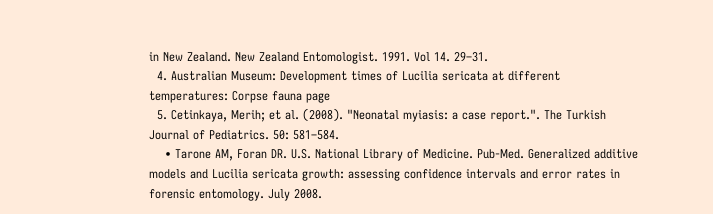in New Zealand. New Zealand Entomologist. 1991. Vol 14. 29–31.
  4. Australian Museum: Development times of Lucilia sericata at different temperatures: Corpse fauna page
  5. Cetinkaya, Merih; et al. (2008). "Neonatal myiasis: a case report.". The Turkish Journal of Pediatrics. 50: 581–584.
    • Tarone AM, Foran DR. U.S. National Library of Medicine. Pub-Med. Generalized additive models and Lucilia sericata growth: assessing confidence intervals and error rates in forensic entomology. July 2008.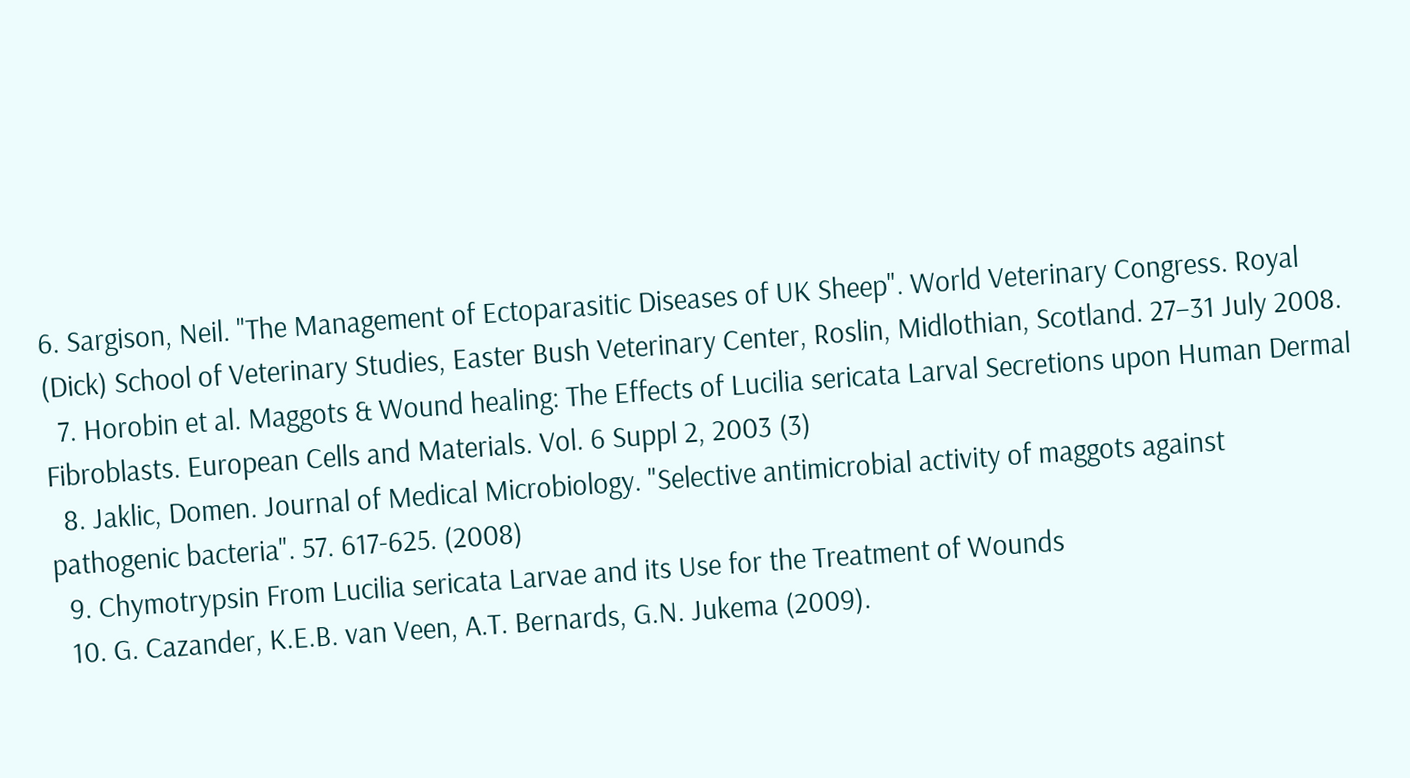6. Sargison, Neil. "The Management of Ectoparasitic Diseases of UK Sheep". World Veterinary Congress. Royal (Dick) School of Veterinary Studies, Easter Bush Veterinary Center, Roslin, Midlothian, Scotland. 27–31 July 2008.
  7. Horobin et al. Maggots & Wound healing: The Effects of Lucilia sericata Larval Secretions upon Human Dermal Fibroblasts. European Cells and Materials. Vol. 6 Suppl 2, 2003 (3)
  8. Jaklic, Domen. Journal of Medical Microbiology. "Selective antimicrobial activity of maggots against pathogenic bacteria". 57. 617-625. (2008)
  9. Chymotrypsin From Lucilia sericata Larvae and its Use for the Treatment of Wounds
  10. G. Cazander, K.E.B. van Veen, A.T. Bernards, G.N. Jukema (2009).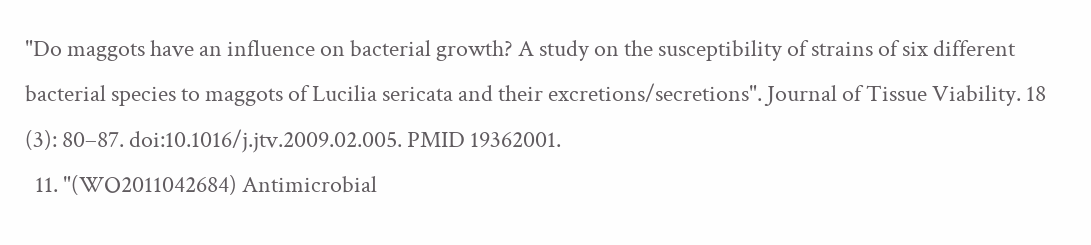"Do maggots have an influence on bacterial growth? A study on the susceptibility of strains of six different bacterial species to maggots of Lucilia sericata and their excretions/secretions". Journal of Tissue Viability. 18 (3): 80–87. doi:10.1016/j.jtv.2009.02.005. PMID 19362001.
  11. "(WO2011042684) Antimicrobial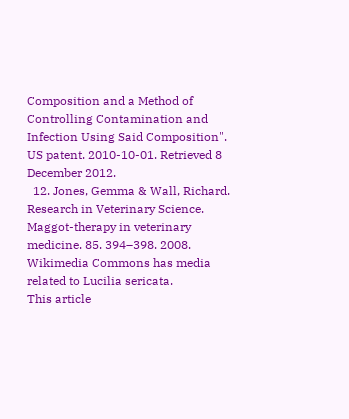Composition and a Method of Controlling Contamination and Infection Using Said Composition". US patent. 2010-10-01. Retrieved 8 December 2012.
  12. Jones, Gemma & Wall, Richard. Research in Veterinary Science. Maggot-therapy in veterinary medicine. 85. 394–398. 2008.
Wikimedia Commons has media related to Lucilia sericata.
This article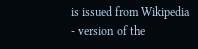is issued from Wikipedia - version of the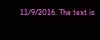11/9/2016. The text is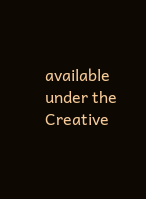available under the Creative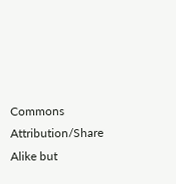Commons Attribution/Share Alike but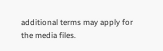additional terms may apply for the media files.